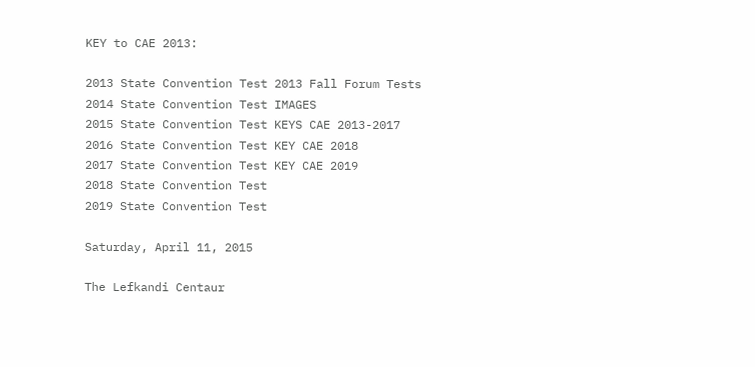KEY to CAE 2013:

2013 State Convention Test 2013 Fall Forum Tests
2014 State Convention Test IMAGES
2015 State Convention Test KEYS CAE 2013-2017
2016 State Convention Test KEY CAE 2018
2017 State Convention Test KEY CAE 2019
2018 State Convention Test
2019 State Convention Test

Saturday, April 11, 2015

The Lefkandi Centaur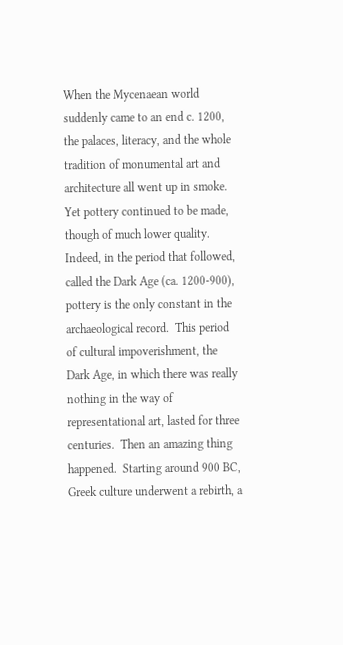When the Mycenaean world suddenly came to an end c. 1200, the palaces, literacy, and the whole tradition of monumental art and architecture all went up in smoke.  Yet pottery continued to be made, though of much lower quality.  Indeed, in the period that followed, called the Dark Age (ca. 1200-900), pottery is the only constant in the archaeological record.  This period of cultural impoverishment, the Dark Age, in which there was really nothing in the way of representational art, lasted for three centuries.  Then an amazing thing happened.  Starting around 900 BC, Greek culture underwent a rebirth, a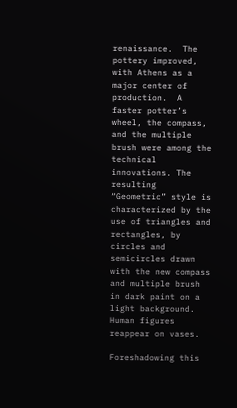renaissance.  The pottery improved, with Athens as a major center of production.  A faster potter’s wheel, the compass, and the multiple brush were among the technical innovations. The resulting “Geometric” style is characterized by the use of triangles and rectangles, by circles and semicircles drawn with the new compass and multiple brush in dark paint on a light background.  Human figures reappear on vases.

Foreshadowing this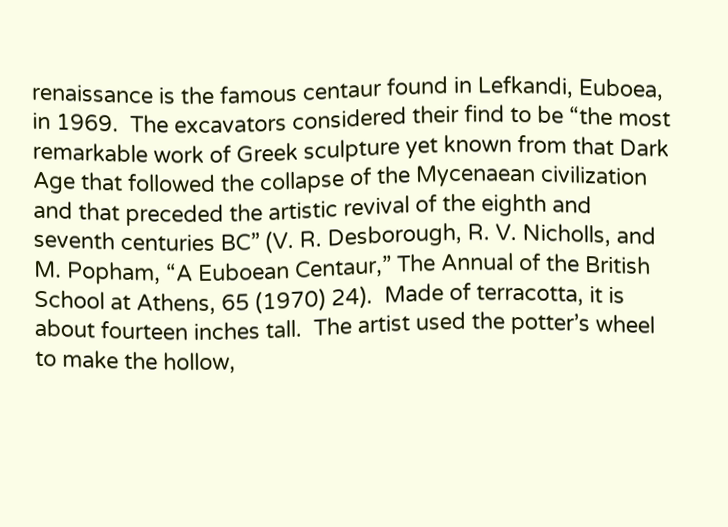renaissance is the famous centaur found in Lefkandi, Euboea, in 1969.  The excavators considered their find to be “the most remarkable work of Greek sculpture yet known from that Dark Age that followed the collapse of the Mycenaean civilization and that preceded the artistic revival of the eighth and seventh centuries BC” (V. R. Desborough, R. V. Nicholls, and M. Popham, “A Euboean Centaur,” The Annual of the British School at Athens, 65 (1970) 24).  Made of terracotta, it is about fourteen inches tall.  The artist used the potter’s wheel to make the hollow,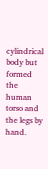cylindrical body but formed the human torso and the legs by hand.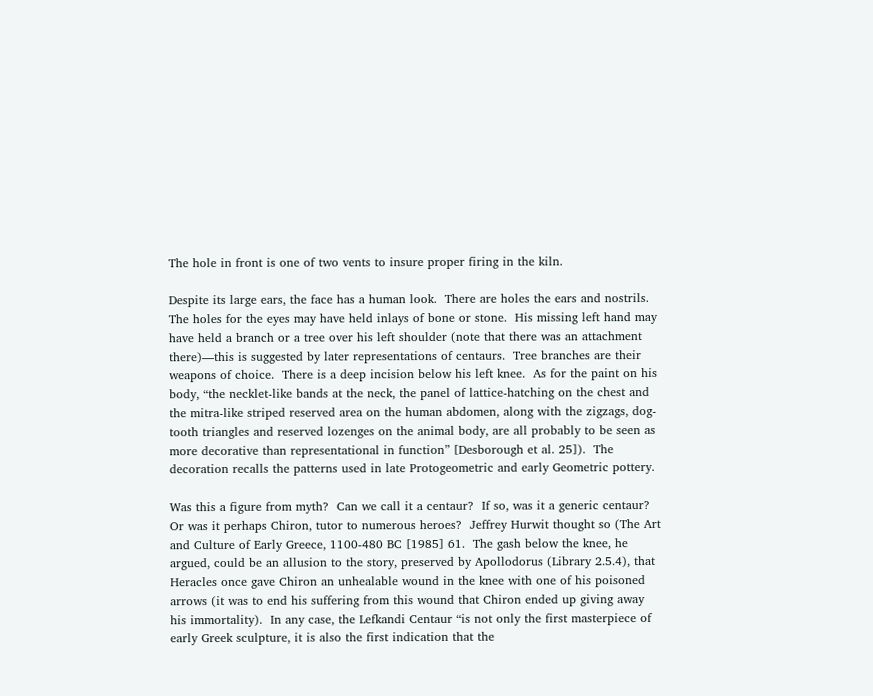The hole in front is one of two vents to insure proper firing in the kiln.

Despite its large ears, the face has a human look.  There are holes the ears and nostrils.  The holes for the eyes may have held inlays of bone or stone.  His missing left hand may have held a branch or a tree over his left shoulder (note that there was an attachment there)—this is suggested by later representations of centaurs.  Tree branches are their weapons of choice.  There is a deep incision below his left knee.  As for the paint on his body, “the necklet-like bands at the neck, the panel of lattice-hatching on the chest and the mitra-like striped reserved area on the human abdomen, along with the zigzags, dog-tooth triangles and reserved lozenges on the animal body, are all probably to be seen as more decorative than representational in function” [Desborough et al. 25]).  The decoration recalls the patterns used in late Protogeometric and early Geometric pottery.

Was this a figure from myth?  Can we call it a centaur?  If so, was it a generic centaur?  Or was it perhaps Chiron, tutor to numerous heroes?  Jeffrey Hurwit thought so (The Art and Culture of Early Greece, 1100-480 BC [1985] 61.  The gash below the knee, he argued, could be an allusion to the story, preserved by Apollodorus (Library 2.5.4), that Heracles once gave Chiron an unhealable wound in the knee with one of his poisoned arrows (it was to end his suffering from this wound that Chiron ended up giving away his immortality).  In any case, the Lefkandi Centaur “is not only the first masterpiece of early Greek sculpture, it is also the first indication that the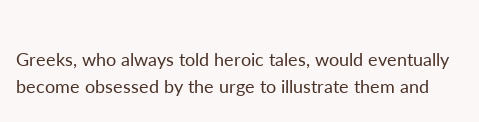Greeks, who always told heroic tales, would eventually become obsessed by the urge to illustrate them and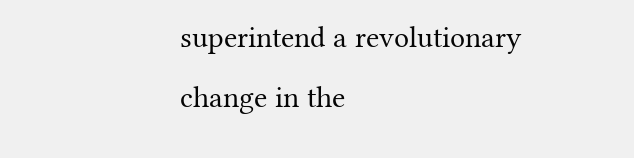superintend a revolutionary change in the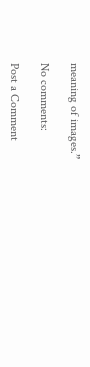meaning of images.”

No comments:

Post a Comment